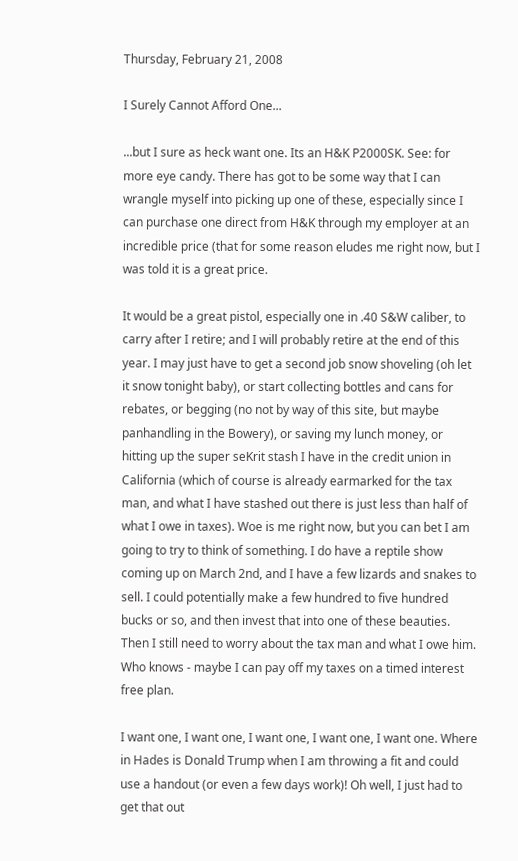Thursday, February 21, 2008

I Surely Cannot Afford One...

...but I sure as heck want one. Its an H&K P2000SK. See: for more eye candy. There has got to be some way that I can wrangle myself into picking up one of these, especially since I can purchase one direct from H&K through my employer at an incredible price (that for some reason eludes me right now, but I was told it is a great price.

It would be a great pistol, especially one in .40 S&W caliber, to carry after I retire; and I will probably retire at the end of this year. I may just have to get a second job snow shoveling (oh let it snow tonight baby), or start collecting bottles and cans for rebates, or begging (no not by way of this site, but maybe panhandling in the Bowery), or saving my lunch money, or hitting up the super seKrit stash I have in the credit union in California (which of course is already earmarked for the tax man, and what I have stashed out there is just less than half of what I owe in taxes). Woe is me right now, but you can bet I am going to try to think of something. I do have a reptile show coming up on March 2nd, and I have a few lizards and snakes to sell. I could potentially make a few hundred to five hundred bucks or so, and then invest that into one of these beauties. Then I still need to worry about the tax man and what I owe him. Who knows - maybe I can pay off my taxes on a timed interest free plan.

I want one, I want one, I want one, I want one, I want one. Where in Hades is Donald Trump when I am throwing a fit and could use a handout (or even a few days work)! Oh well, I just had to get that out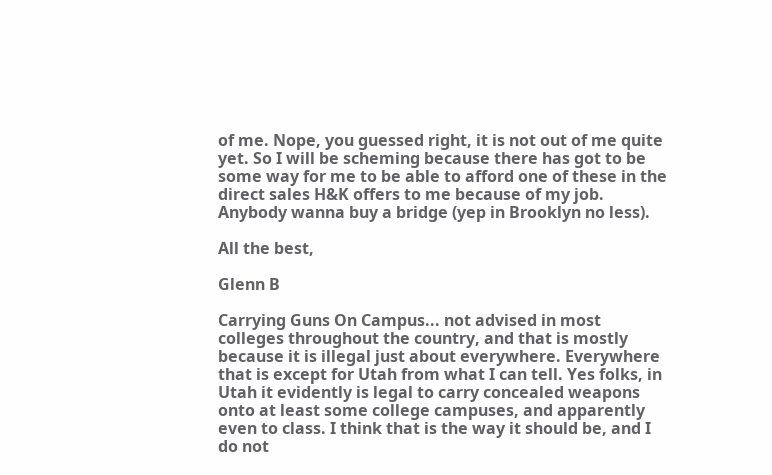of me. Nope, you guessed right, it is not out of me quite yet. So I will be scheming because there has got to be some way for me to be able to afford one of these in the direct sales H&K offers to me because of my job. Anybody wanna buy a bridge (yep in Brooklyn no less).

All the best,

Glenn B

Carrying Guns On Campus... not advised in most colleges throughout the country, and that is mostly because it is illegal just about everywhere. Everywhere that is except for Utah from what I can tell. Yes folks, in Utah it evidently is legal to carry concealed weapons onto at least some college campuses, and apparently even to class. I think that is the way it should be, and I do not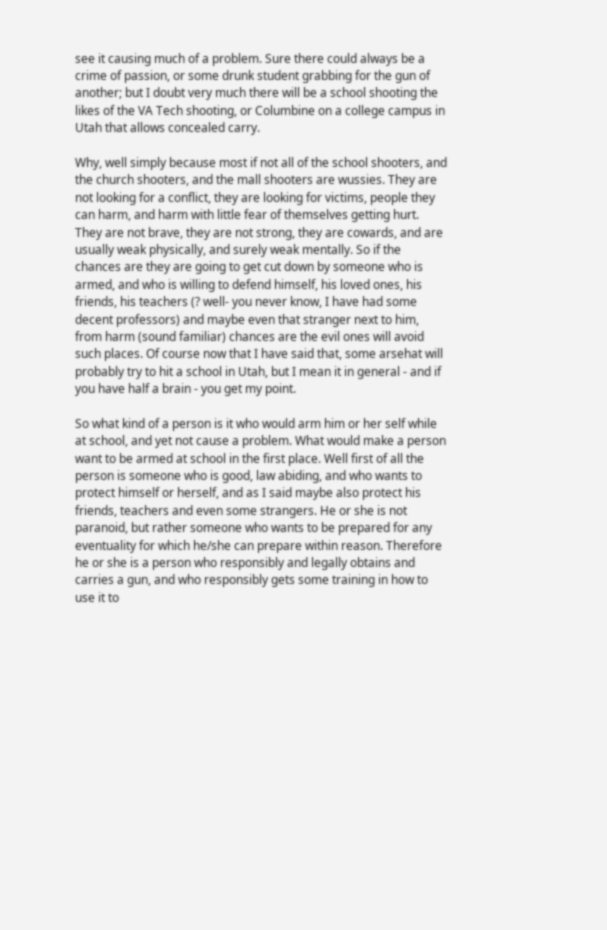see it causing much of a problem. Sure there could always be a crime of passion, or some drunk student grabbing for the gun of another; but I doubt very much there will be a school shooting the likes of the VA Tech shooting, or Columbine on a college campus in Utah that allows concealed carry.

Why, well simply because most if not all of the school shooters, and the church shooters, and the mall shooters are wussies. They are not looking for a conflict, they are looking for victims, people they can harm, and harm with little fear of themselves getting hurt. They are not brave, they are not strong, they are cowards, and are usually weak physically, and surely weak mentally. So if the chances are they are going to get cut down by someone who is armed, and who is willing to defend himself, his loved ones, his friends, his teachers (? well- you never know, I have had some decent professors) and maybe even that stranger next to him, from harm (sound familiar) chances are the evil ones will avoid such places. Of course now that I have said that, some arsehat will probably try to hit a school in Utah, but I mean it in general - and if you have half a brain - you get my point.

So what kind of a person is it who would arm him or her self while at school, and yet not cause a problem. What would make a person want to be armed at school in the first place. Well first of all the person is someone who is good, law abiding, and who wants to protect himself or herself, and as I said maybe also protect his friends, teachers and even some strangers. He or she is not paranoid, but rather someone who wants to be prepared for any eventuality for which he/she can prepare within reason. Therefore he or she is a person who responsibly and legally obtains and carries a gun, and who responsibly gets some training in how to use it to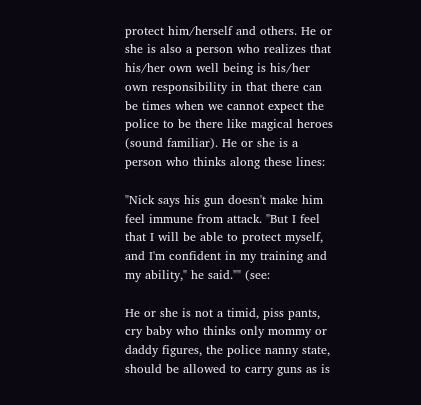protect him/herself and others. He or she is also a person who realizes that his/her own well being is his/her own responsibility in that there can be times when we cannot expect the police to be there like magical heroes (sound familiar). He or she is a person who thinks along these lines:

"Nick says his gun doesn't make him feel immune from attack. "But I feel that I will be able to protect myself, and I'm confident in my training and my ability," he said."" (see:

He or she is not a timid, piss pants, cry baby who thinks only mommy or daddy figures, the police nanny state, should be allowed to carry guns as is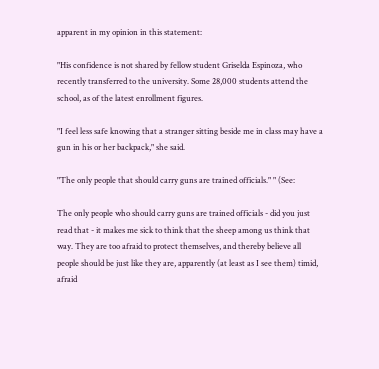apparent in my opinion in this statement:

"His confidence is not shared by fellow student Griselda Espinoza, who recently transferred to the university. Some 28,000 students attend the school, as of the latest enrollment figures.

"I feel less safe knowing that a stranger sitting beside me in class may have a gun in his or her backpack," she said.

"The only people that should carry guns are trained officials." " (See:

The only people who should carry guns are trained officials - did you just read that - it makes me sick to think that the sheep among us think that way. They are too afraid to protect themselves, and thereby believe all people should be just like they are, apparently (at least as I see them) timid, afraid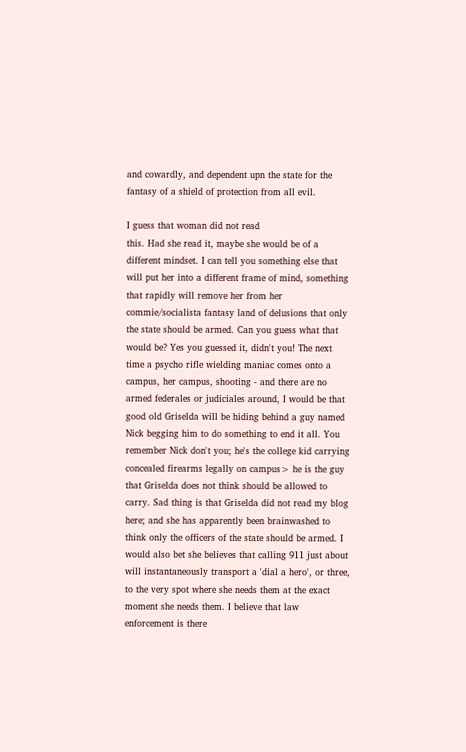and cowardly, and dependent upn the state for the fantasy of a shield of protection from all evil.

I guess that woman did not read
this. Had she read it, maybe she would be of a different mindset. I can tell you something else that will put her into a different frame of mind, something that rapidly will remove her from her commie/socialista fantasy land of delusions that only the state should be armed. Can you guess what that would be? Yes you guessed it, didn't you! The next time a psycho rifle wielding maniac comes onto a campus, her campus, shooting - and there are no armed federales or judiciales around, I would be that good old Griselda will be hiding behind a guy named Nick begging him to do something to end it all. You remember Nick don't you; he's the college kid carrying concealed firearms legally on campus> he is the guy that Griselda does not think should be allowed to carry. Sad thing is that Griselda did not read my blog here; and she has apparently been brainwashed to think only the officers of the state should be armed. I would also bet she believes that calling 911 just about will instantaneously transport a 'dial a hero', or three, to the very spot where she needs them at the exact moment she needs them. I believe that law enforcement is there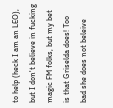to help (heck I am an LEO), but I don't believe in fucking magic FM folks, but my bet is that Griselda does! Too bad she does not beleive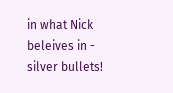in what Nick beleives in - silver bullets!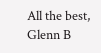All the best,
Glenn B